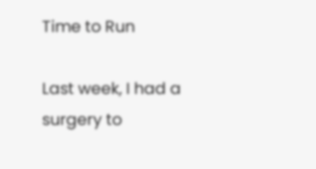Time to Run

Last week, I had a surgery to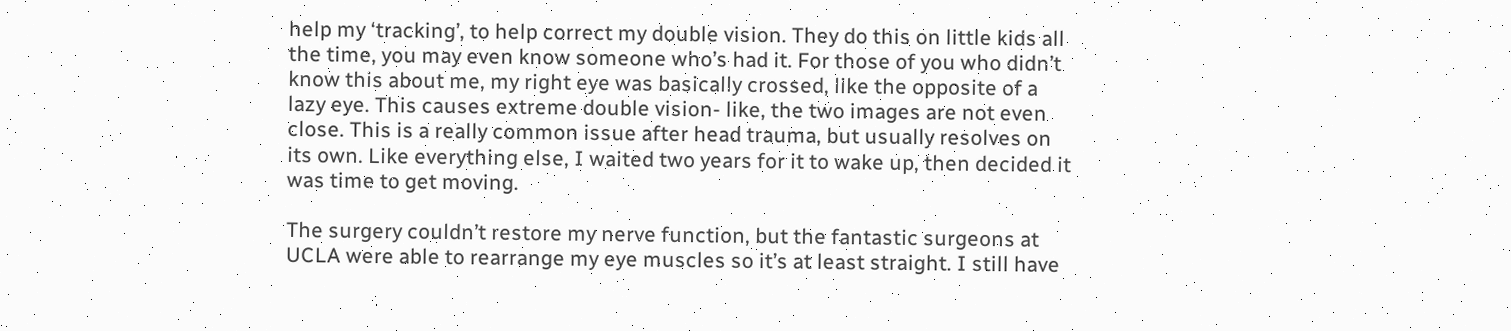help my ‘tracking’, to help correct my double vision. They do this on little kids all the time, you may even know someone who’s had it. For those of you who didn’t know this about me, my right eye was basically crossed, like the opposite of a lazy eye. This causes extreme double vision- like, the two images are not even close. This is a really common issue after head trauma, but usually resolves on its own. Like everything else, I waited two years for it to wake up, then decided it was time to get moving.

The surgery couldn’t restore my nerve function, but the fantastic surgeons at UCLA were able to rearrange my eye muscles so it’s at least straight. I still have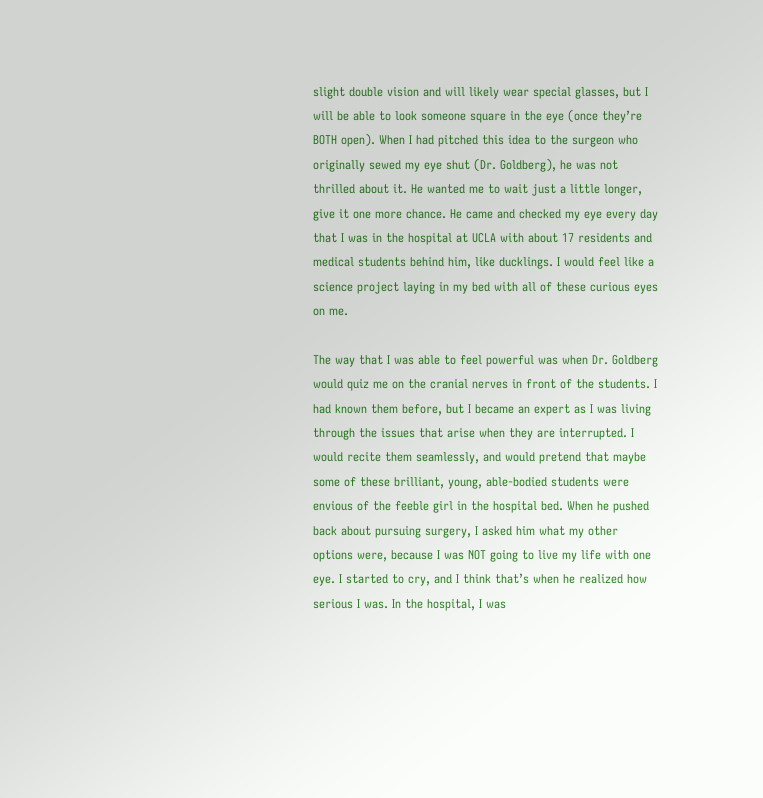slight double vision and will likely wear special glasses, but I will be able to look someone square in the eye (once they’re BOTH open). When I had pitched this idea to the surgeon who originally sewed my eye shut (Dr. Goldberg), he was not thrilled about it. He wanted me to wait just a little longer, give it one more chance. He came and checked my eye every day that I was in the hospital at UCLA with about 17 residents and medical students behind him, like ducklings. I would feel like a science project laying in my bed with all of these curious eyes on me.

The way that I was able to feel powerful was when Dr. Goldberg would quiz me on the cranial nerves in front of the students. I had known them before, but I became an expert as I was living through the issues that arise when they are interrupted. I would recite them seamlessly, and would pretend that maybe some of these brilliant, young, able-bodied students were envious of the feeble girl in the hospital bed. When he pushed back about pursuing surgery, I asked him what my other options were, because I was NOT going to live my life with one eye. I started to cry, and I think that’s when he realized how serious I was. In the hospital, I was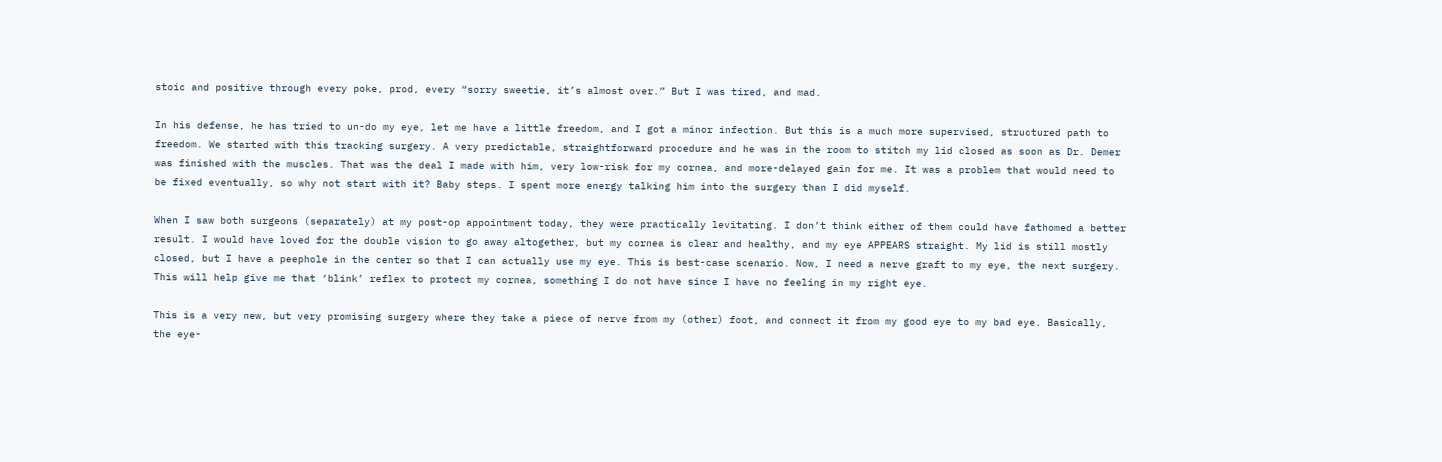stoic and positive through every poke, prod, every “sorry sweetie, it’s almost over.” But I was tired, and mad.

In his defense, he has tried to un-do my eye, let me have a little freedom, and I got a minor infection. But this is a much more supervised, structured path to freedom. We started with this tracking surgery. A very predictable, straightforward procedure and he was in the room to stitch my lid closed as soon as Dr. Demer was finished with the muscles. That was the deal I made with him, very low-risk for my cornea, and more-delayed gain for me. It was a problem that would need to be fixed eventually, so why not start with it? Baby steps. I spent more energy talking him into the surgery than I did myself.

When I saw both surgeons (separately) at my post-op appointment today, they were practically levitating. I don’t think either of them could have fathomed a better result. I would have loved for the double vision to go away altogether, but my cornea is clear and healthy, and my eye APPEARS straight. My lid is still mostly closed, but I have a peephole in the center so that I can actually use my eye. This is best-case scenario. Now, I need a nerve graft to my eye, the next surgery. This will help give me that ‘blink’ reflex to protect my cornea, something I do not have since I have no feeling in my right eye.

This is a very new, but very promising surgery where they take a piece of nerve from my (other) foot, and connect it from my good eye to my bad eye. Basically, the eye-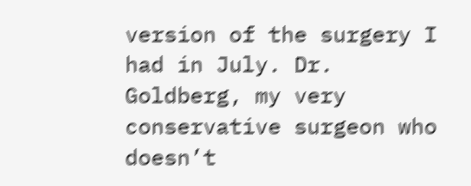version of the surgery I had in July. Dr. Goldberg, my very conservative surgeon who doesn’t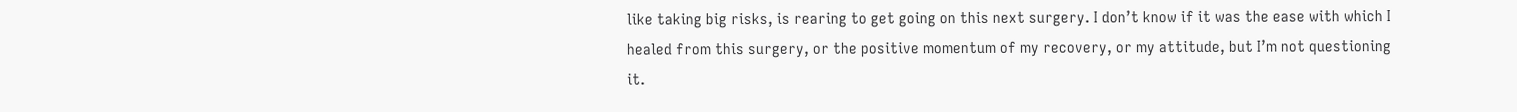like taking big risks, is rearing to get going on this next surgery. I don’t know if it was the ease with which I healed from this surgery, or the positive momentum of my recovery, or my attitude, but I’m not questioning it.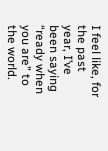I feel like, for the past year, I’ve been saying “ready when you are” to the world.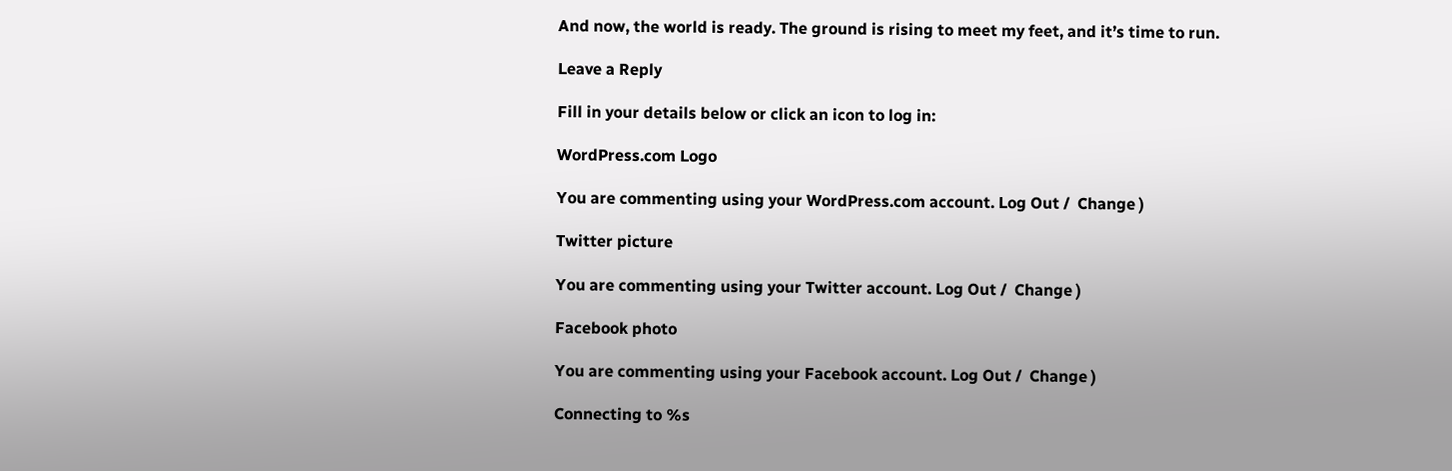And now, the world is ready. The ground is rising to meet my feet, and it’s time to run.

Leave a Reply

Fill in your details below or click an icon to log in:

WordPress.com Logo

You are commenting using your WordPress.com account. Log Out /  Change )

Twitter picture

You are commenting using your Twitter account. Log Out /  Change )

Facebook photo

You are commenting using your Facebook account. Log Out /  Change )

Connecting to %s